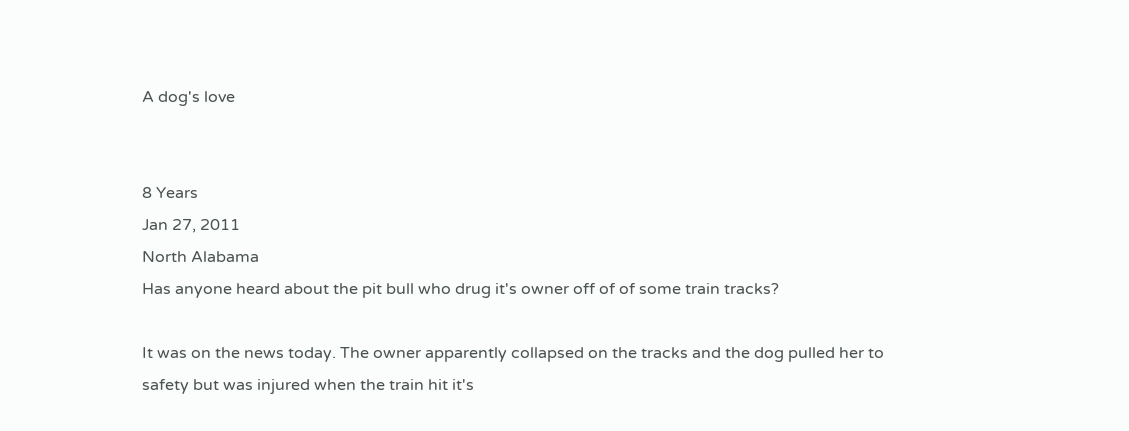A dog's love


8 Years
Jan 27, 2011
North Alabama
Has anyone heard about the pit bull who drug it's owner off of of some train tracks?

It was on the news today. The owner apparently collapsed on the tracks and the dog pulled her to safety but was injured when the train hit it's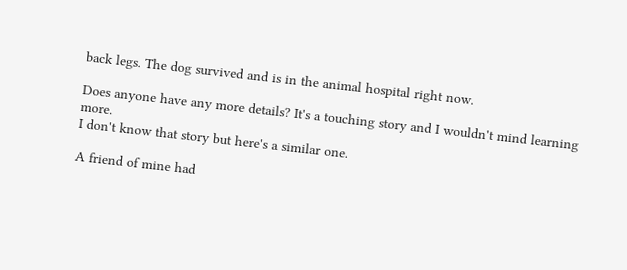back legs. The dog survived and is in the animal hospital right now.

Does anyone have any more details? It's a touching story and I wouldn't mind learning more.
I don't know that story but here's a similar one.

A friend of mine had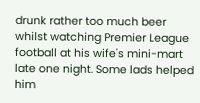drunk rather too much beer whilst watching Premier League football at his wife's mini-mart late one night. Some lads helped him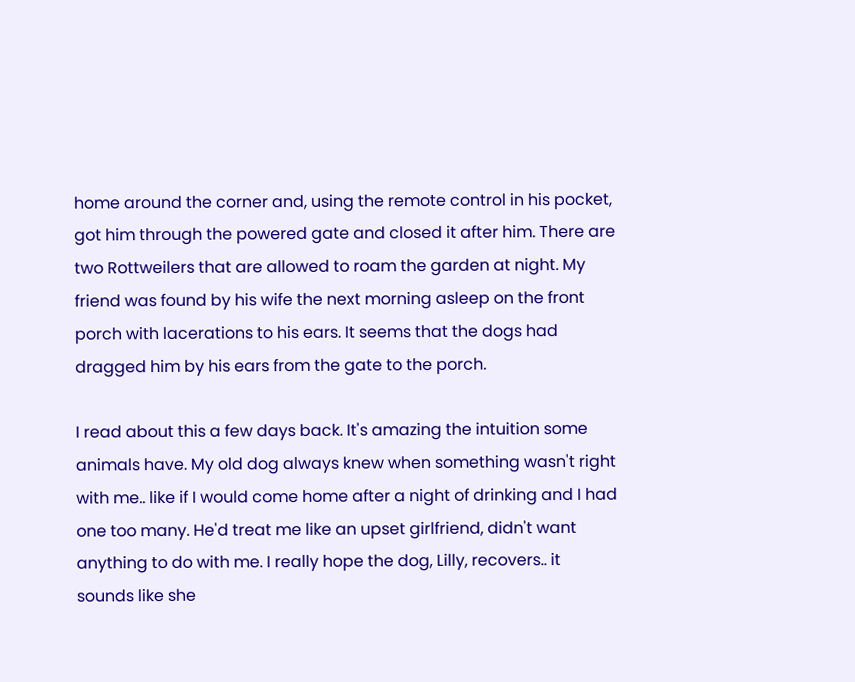home around the corner and, using the remote control in his pocket, got him through the powered gate and closed it after him. There are two Rottweilers that are allowed to roam the garden at night. My friend was found by his wife the next morning asleep on the front porch with lacerations to his ears. It seems that the dogs had dragged him by his ears from the gate to the porch.

I read about this a few days back. It's amazing the intuition some animals have. My old dog always knew when something wasn't right with me.. like if I would come home after a night of drinking and I had one too many. He'd treat me like an upset girlfriend, didn't want anything to do with me. I really hope the dog, Lilly, recovers.. it sounds like she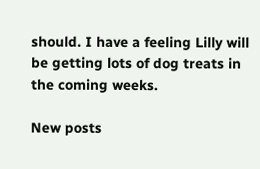should. I have a feeling Lilly will be getting lots of dog treats in the coming weeks.

New posts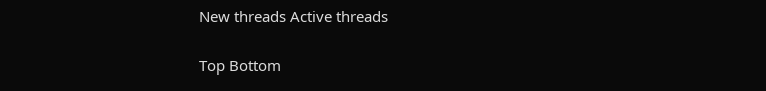New threads Active threads

Top Bottom